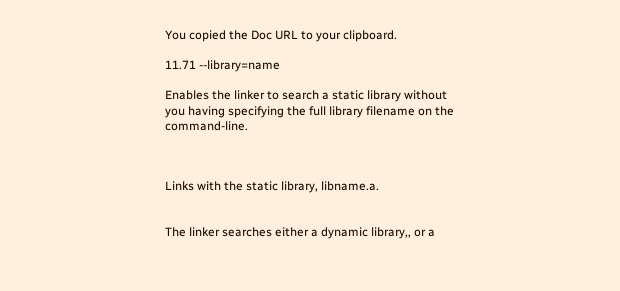You copied the Doc URL to your clipboard.

11.71 --library=name

Enables the linker to search a static library without you having specifying the full library filename on the command-line.



Links with the static library, libname.a.


The linker searches either a dynamic library,, or a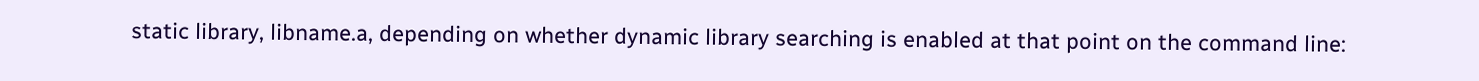static library, libname.a, depending on whether dynamic library searching is enabled at that point on the command line: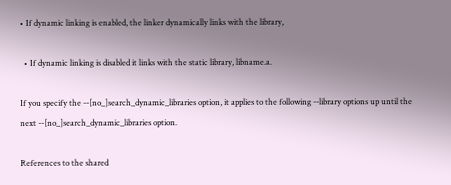• If dynamic linking is enabled, the linker dynamically links with the library,

  • If dynamic linking is disabled it links with the static library, libname.a.

If you specify the --[no_]search_dynamic_libraries option, it applies to the following --library options up until the next --[no_]search_dynamic_libraries option.

References to the shared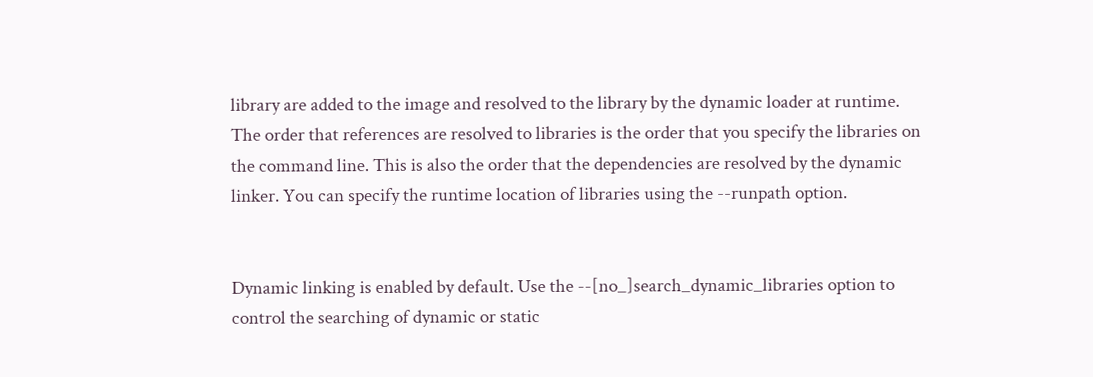library are added to the image and resolved to the library by the dynamic loader at runtime. The order that references are resolved to libraries is the order that you specify the libraries on the command line. This is also the order that the dependencies are resolved by the dynamic linker. You can specify the runtime location of libraries using the --runpath option.


Dynamic linking is enabled by default. Use the --[no_]search_dynamic_libraries option to control the searching of dynamic or static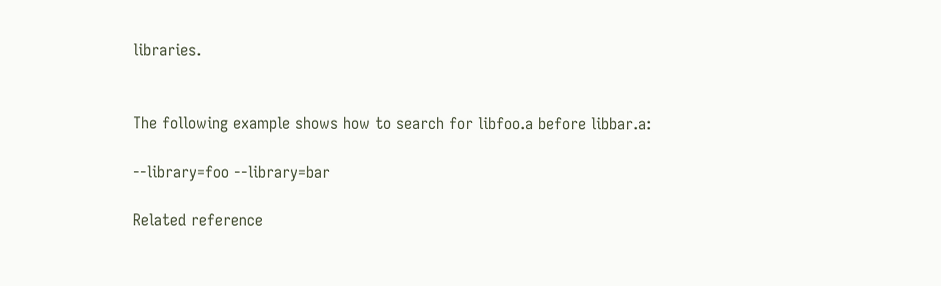libraries.


The following example shows how to search for libfoo.a before libbar.a:

--library=foo --library=bar

Related reference